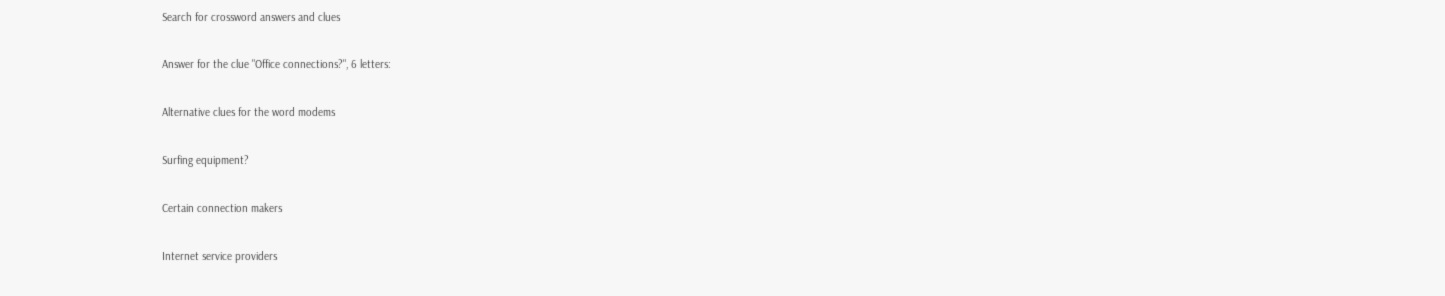Search for crossword answers and clues

Answer for the clue "Office connections?", 6 letters:

Alternative clues for the word modems

Surfing equipment?

Certain connection makers

Internet service providers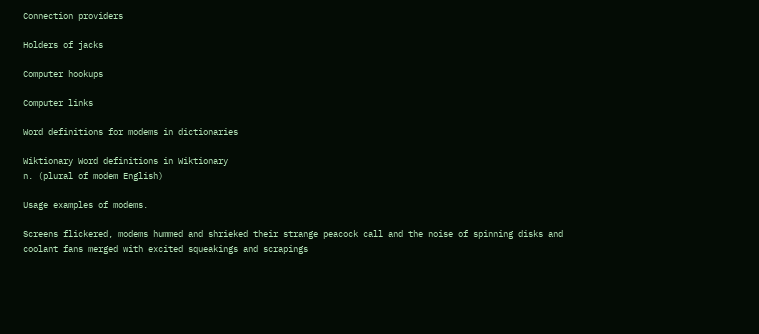Connection providers

Holders of jacks

Computer hookups

Computer links

Word definitions for modems in dictionaries

Wiktionary Word definitions in Wiktionary
n. (plural of modem English)

Usage examples of modems.

Screens flickered, modems hummed and shrieked their strange peacock call and the noise of spinning disks and coolant fans merged with excited squeakings and scrapings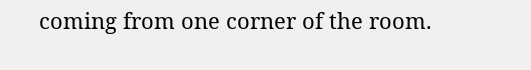coming from one corner of the room.